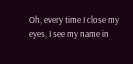Oh, every time I close my eyes, I see my name in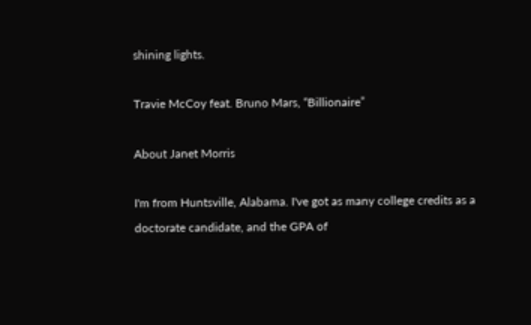shining lights.

Travie McCoy feat. Bruno Mars, “Billionaire”

About Janet Morris

I'm from Huntsville, Alabama. I've got as many college credits as a doctorate candidate, and the GPA of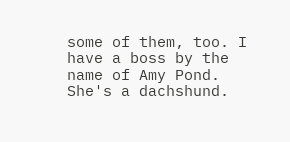some of them, too. I have a boss by the name of Amy Pond. She's a dachshund.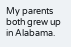My parents both grew up in Alabama.